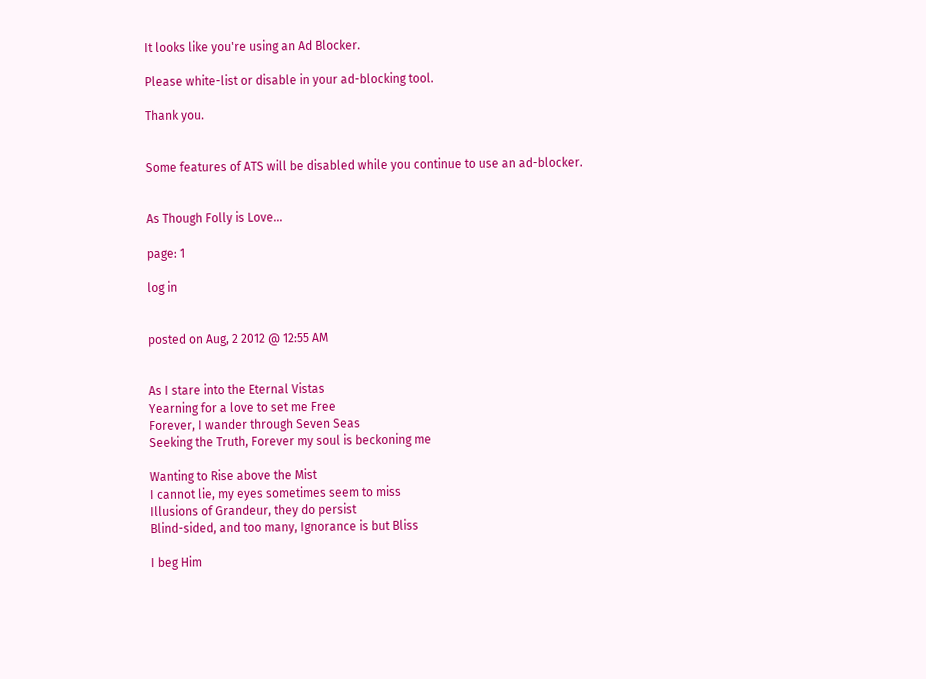It looks like you're using an Ad Blocker.

Please white-list or disable in your ad-blocking tool.

Thank you.


Some features of ATS will be disabled while you continue to use an ad-blocker.


As Though Folly is Love...

page: 1

log in


posted on Aug, 2 2012 @ 12:55 AM


As I stare into the Eternal Vistas
Yearning for a love to set me Free
Forever, I wander through Seven Seas
Seeking the Truth, Forever my soul is beckoning me

Wanting to Rise above the Mist
I cannot lie, my eyes sometimes seem to miss
Illusions of Grandeur, they do persist
Blind-sided, and too many, Ignorance is but Bliss

I beg Him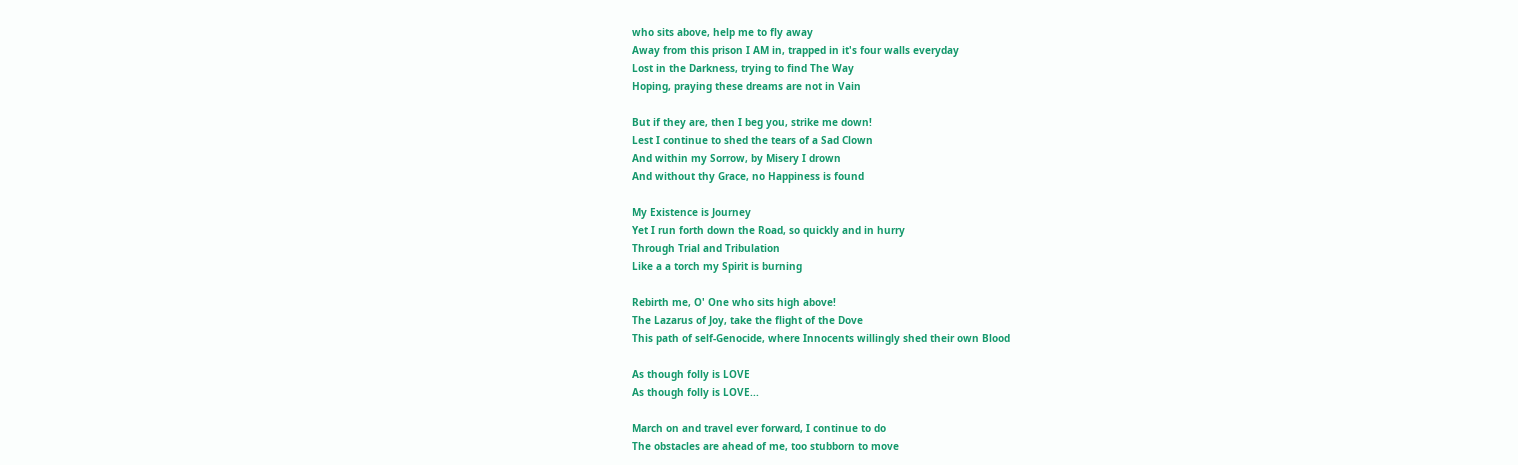who sits above, help me to fly away
Away from this prison I AM in, trapped in it's four walls everyday
Lost in the Darkness, trying to find The Way
Hoping, praying these dreams are not in Vain

But if they are, then I beg you, strike me down!
Lest I continue to shed the tears of a Sad Clown
And within my Sorrow, by Misery I drown
And without thy Grace, no Happiness is found

My Existence is Journey
Yet I run forth down the Road, so quickly and in hurry
Through Trial and Tribulation
Like a a torch my Spirit is burning

Rebirth me, O' One who sits high above!
The Lazarus of Joy, take the flight of the Dove
This path of self-Genocide, where Innocents willingly shed their own Blood

As though folly is LOVE
As though folly is LOVE...

March on and travel ever forward, I continue to do
The obstacles are ahead of me, too stubborn to move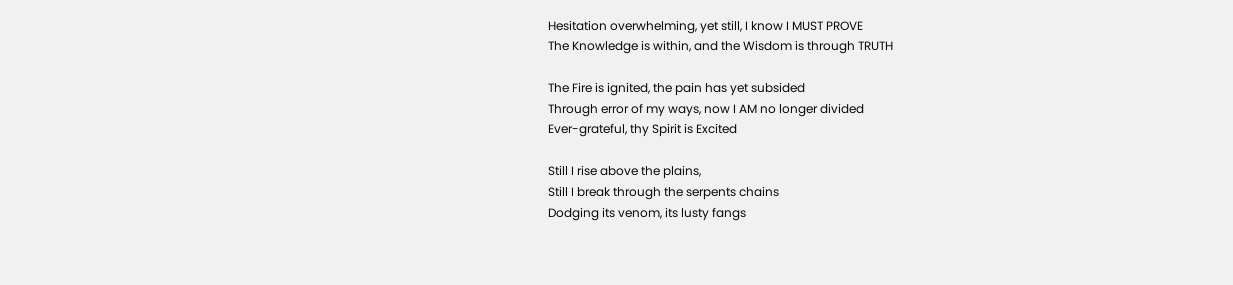Hesitation overwhelming, yet still, I know I MUST PROVE
The Knowledge is within, and the Wisdom is through TRUTH

The Fire is ignited, the pain has yet subsided
Through error of my ways, now I AM no longer divided
Ever-grateful, thy Spirit is Excited

Still I rise above the plains,
Still I break through the serpents chains
Dodging its venom, its lusty fangs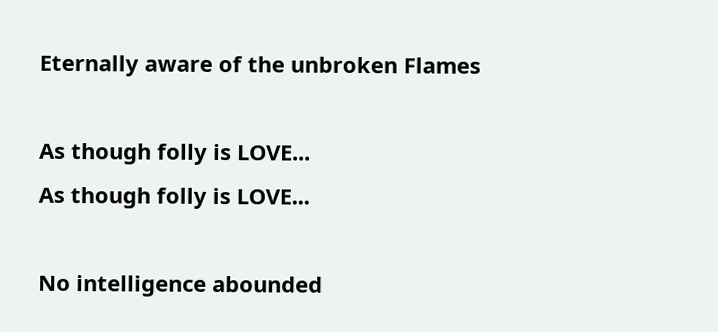Eternally aware of the unbroken Flames

As though folly is LOVE...
As though folly is LOVE...

No intelligence abounded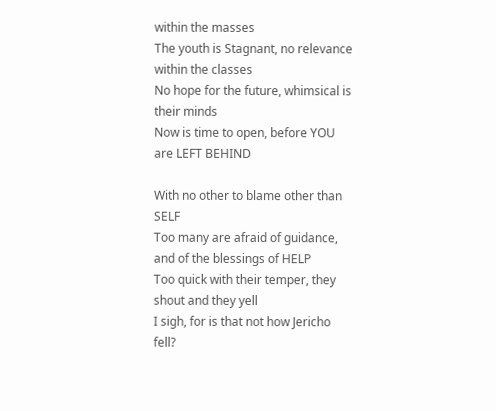within the masses
The youth is Stagnant, no relevance within the classes
No hope for the future, whimsical is their minds
Now is time to open, before YOU are LEFT BEHIND

With no other to blame other than SELF
Too many are afraid of guidance, and of the blessings of HELP
Too quick with their temper, they shout and they yell
I sigh, for is that not how Jericho fell?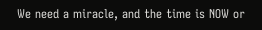We need a miracle, and the time is NOW or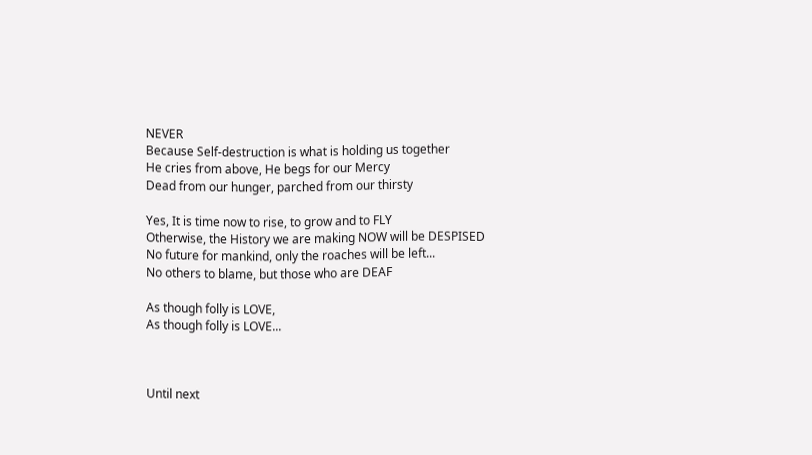NEVER
Because Self-destruction is what is holding us together
He cries from above, He begs for our Mercy
Dead from our hunger, parched from our thirsty

Yes, It is time now to rise, to grow and to FLY
Otherwise, the History we are making NOW will be DESPISED
No future for mankind, only the roaches will be left...
No others to blame, but those who are DEAF

As though folly is LOVE,
As though folly is LOVE...



Until next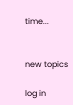time...


new topics

log in